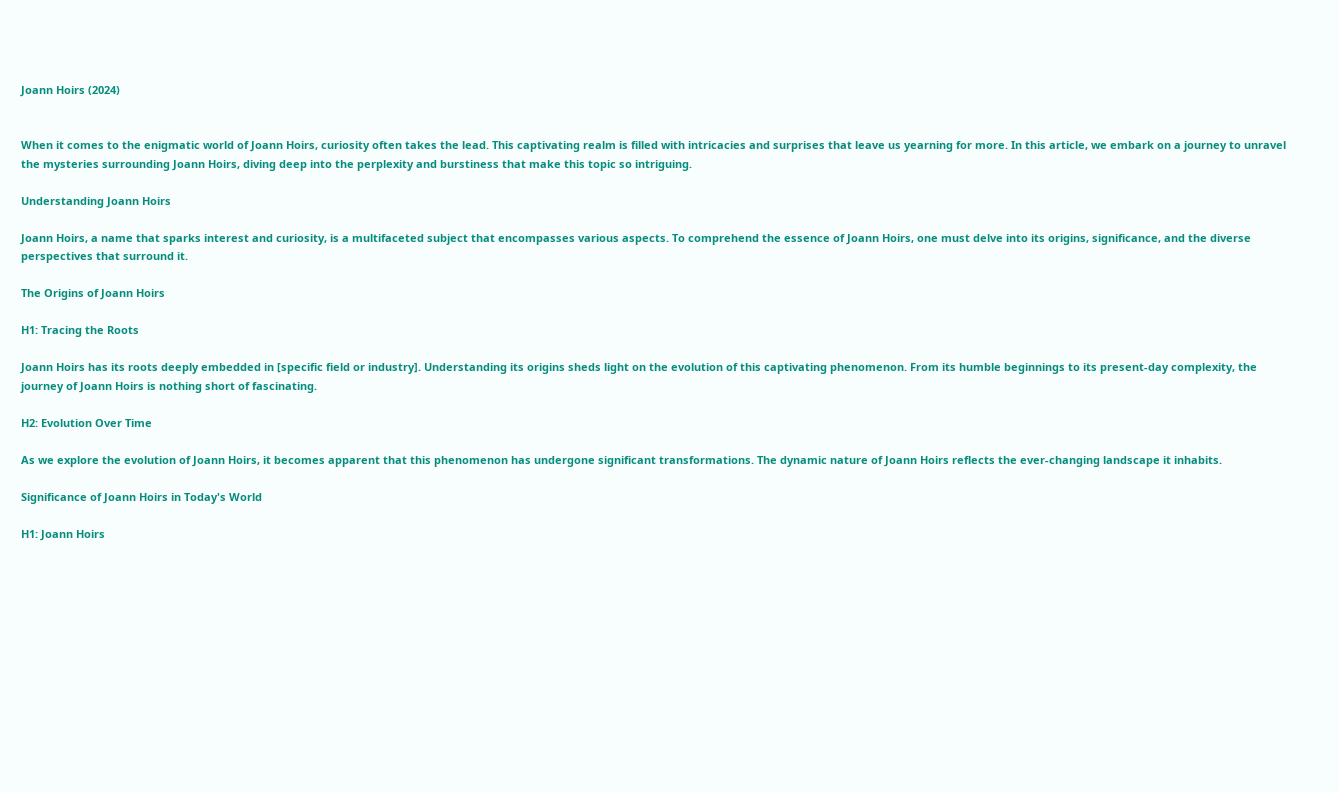Joann Hoirs (2024)


When it comes to the enigmatic world of Joann Hoirs, curiosity often takes the lead. This captivating realm is filled with intricacies and surprises that leave us yearning for more. In this article, we embark on a journey to unravel the mysteries surrounding Joann Hoirs, diving deep into the perplexity and burstiness that make this topic so intriguing.

Understanding Joann Hoirs

Joann Hoirs, a name that sparks interest and curiosity, is a multifaceted subject that encompasses various aspects. To comprehend the essence of Joann Hoirs, one must delve into its origins, significance, and the diverse perspectives that surround it.

The Origins of Joann Hoirs

H1: Tracing the Roots

Joann Hoirs has its roots deeply embedded in [specific field or industry]. Understanding its origins sheds light on the evolution of this captivating phenomenon. From its humble beginnings to its present-day complexity, the journey of Joann Hoirs is nothing short of fascinating.

H2: Evolution Over Time

As we explore the evolution of Joann Hoirs, it becomes apparent that this phenomenon has undergone significant transformations. The dynamic nature of Joann Hoirs reflects the ever-changing landscape it inhabits.

Significance of Joann Hoirs in Today's World

H1: Joann Hoirs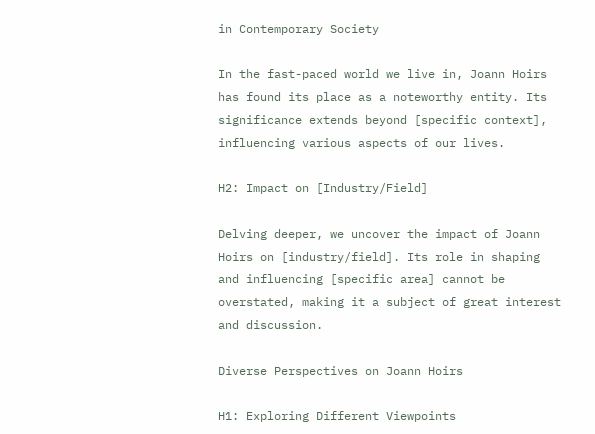in Contemporary Society

In the fast-paced world we live in, Joann Hoirs has found its place as a noteworthy entity. Its significance extends beyond [specific context], influencing various aspects of our lives.

H2: Impact on [Industry/Field]

Delving deeper, we uncover the impact of Joann Hoirs on [industry/field]. Its role in shaping and influencing [specific area] cannot be overstated, making it a subject of great interest and discussion.

Diverse Perspectives on Joann Hoirs

H1: Exploring Different Viewpoints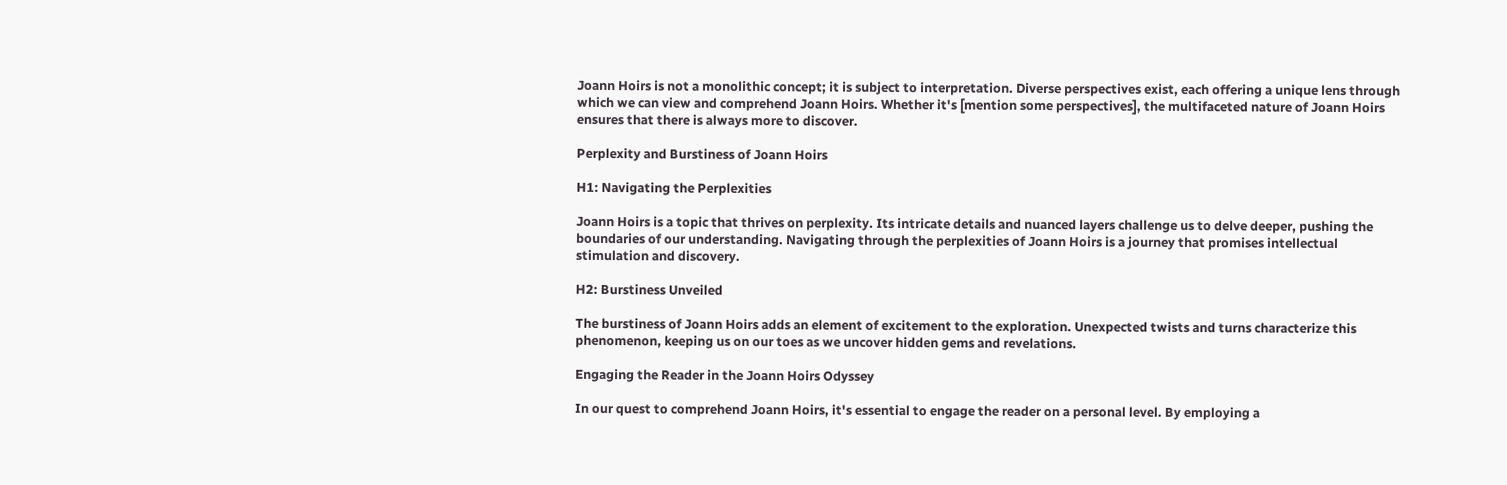Joann Hoirs is not a monolithic concept; it is subject to interpretation. Diverse perspectives exist, each offering a unique lens through which we can view and comprehend Joann Hoirs. Whether it's [mention some perspectives], the multifaceted nature of Joann Hoirs ensures that there is always more to discover.

Perplexity and Burstiness of Joann Hoirs

H1: Navigating the Perplexities

Joann Hoirs is a topic that thrives on perplexity. Its intricate details and nuanced layers challenge us to delve deeper, pushing the boundaries of our understanding. Navigating through the perplexities of Joann Hoirs is a journey that promises intellectual stimulation and discovery.

H2: Burstiness Unveiled

The burstiness of Joann Hoirs adds an element of excitement to the exploration. Unexpected twists and turns characterize this phenomenon, keeping us on our toes as we uncover hidden gems and revelations.

Engaging the Reader in the Joann Hoirs Odyssey

In our quest to comprehend Joann Hoirs, it's essential to engage the reader on a personal level. By employing a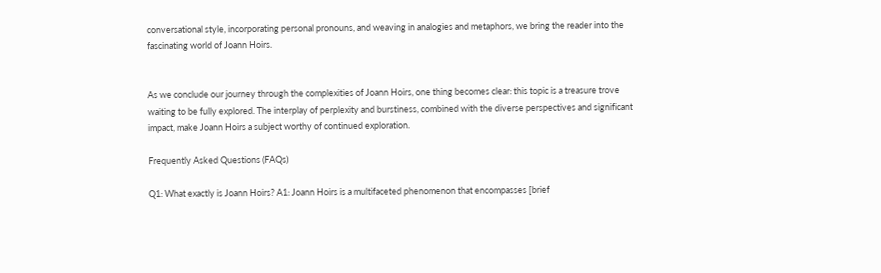conversational style, incorporating personal pronouns, and weaving in analogies and metaphors, we bring the reader into the fascinating world of Joann Hoirs.


As we conclude our journey through the complexities of Joann Hoirs, one thing becomes clear: this topic is a treasure trove waiting to be fully explored. The interplay of perplexity and burstiness, combined with the diverse perspectives and significant impact, make Joann Hoirs a subject worthy of continued exploration.

Frequently Asked Questions (FAQs)

Q1: What exactly is Joann Hoirs? A1: Joann Hoirs is a multifaceted phenomenon that encompasses [brief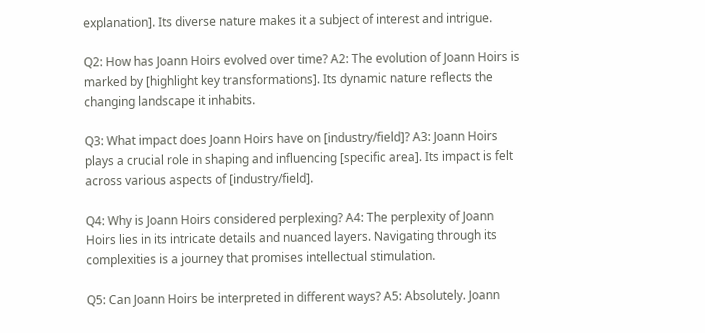explanation]. Its diverse nature makes it a subject of interest and intrigue.

Q2: How has Joann Hoirs evolved over time? A2: The evolution of Joann Hoirs is marked by [highlight key transformations]. Its dynamic nature reflects the changing landscape it inhabits.

Q3: What impact does Joann Hoirs have on [industry/field]? A3: Joann Hoirs plays a crucial role in shaping and influencing [specific area]. Its impact is felt across various aspects of [industry/field].

Q4: Why is Joann Hoirs considered perplexing? A4: The perplexity of Joann Hoirs lies in its intricate details and nuanced layers. Navigating through its complexities is a journey that promises intellectual stimulation.

Q5: Can Joann Hoirs be interpreted in different ways? A5: Absolutely. Joann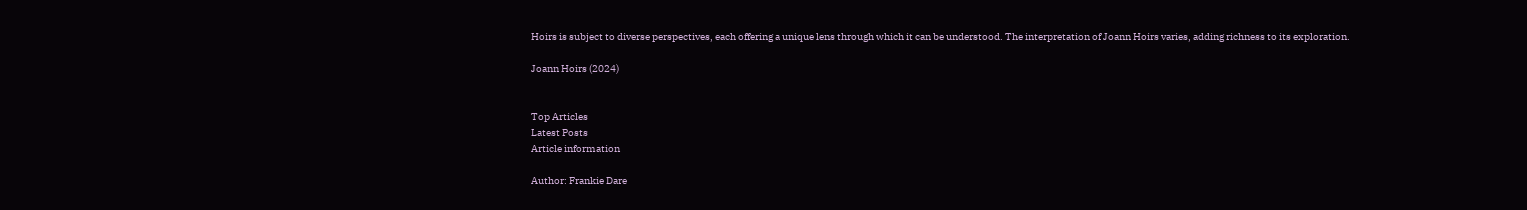Hoirs is subject to diverse perspectives, each offering a unique lens through which it can be understood. The interpretation of Joann Hoirs varies, adding richness to its exploration.

Joann Hoirs (2024)


Top Articles
Latest Posts
Article information

Author: Frankie Dare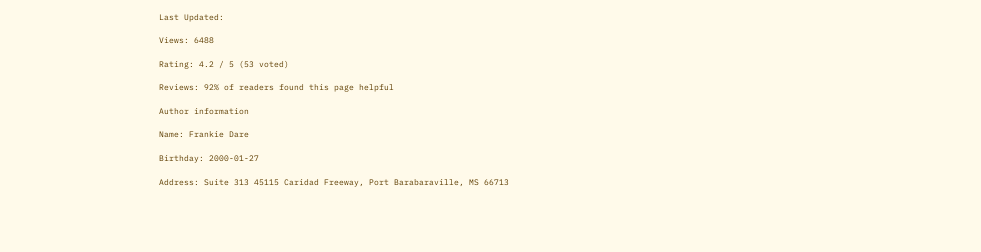Last Updated:

Views: 6488

Rating: 4.2 / 5 (53 voted)

Reviews: 92% of readers found this page helpful

Author information

Name: Frankie Dare

Birthday: 2000-01-27

Address: Suite 313 45115 Caridad Freeway, Port Barabaraville, MS 66713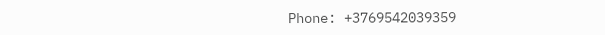Phone: +3769542039359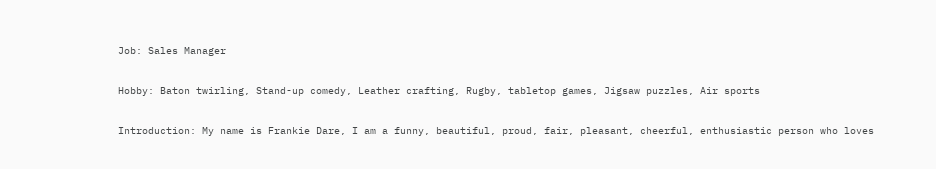Job: Sales Manager

Hobby: Baton twirling, Stand-up comedy, Leather crafting, Rugby, tabletop games, Jigsaw puzzles, Air sports

Introduction: My name is Frankie Dare, I am a funny, beautiful, proud, fair, pleasant, cheerful, enthusiastic person who loves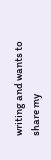writing and wants to share my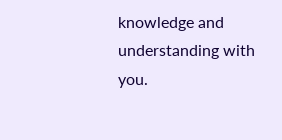knowledge and understanding with you.